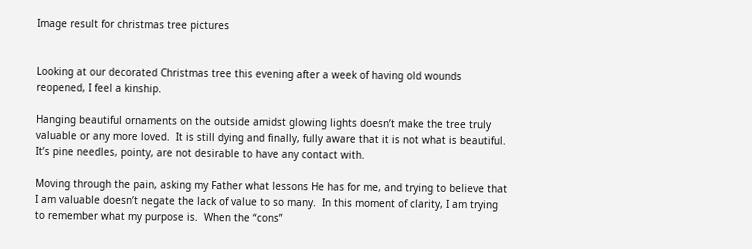Image result for christmas tree pictures


Looking at our decorated Christmas tree this evening after a week of having old wounds reopened, I feel a kinship.

Hanging beautiful ornaments on the outside amidst glowing lights doesn’t make the tree truly valuable or any more loved.  It is still dying and finally, fully aware that it is not what is beautiful.  It’s pine needles, pointy, are not desirable to have any contact with.

Moving through the pain, asking my Father what lessons He has for me, and trying to believe that I am valuable doesn’t negate the lack of value to so many.  In this moment of clarity, I am trying to remember what my purpose is.  When the “cons”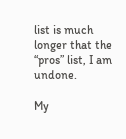list is much longer that the “pros” list, I am undone.

My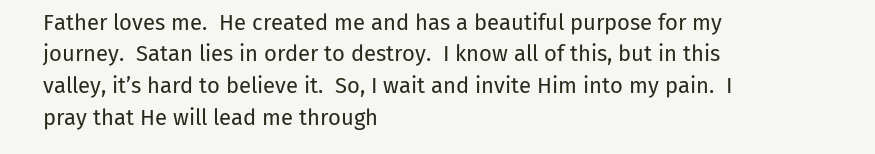Father loves me.  He created me and has a beautiful purpose for my journey.  Satan lies in order to destroy.  I know all of this, but in this valley, it’s hard to believe it.  So, I wait and invite Him into my pain.  I pray that He will lead me through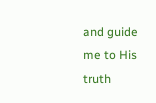and guide me to His truth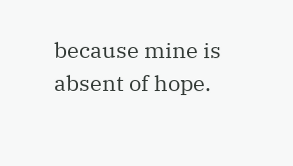because mine is absent of hope.